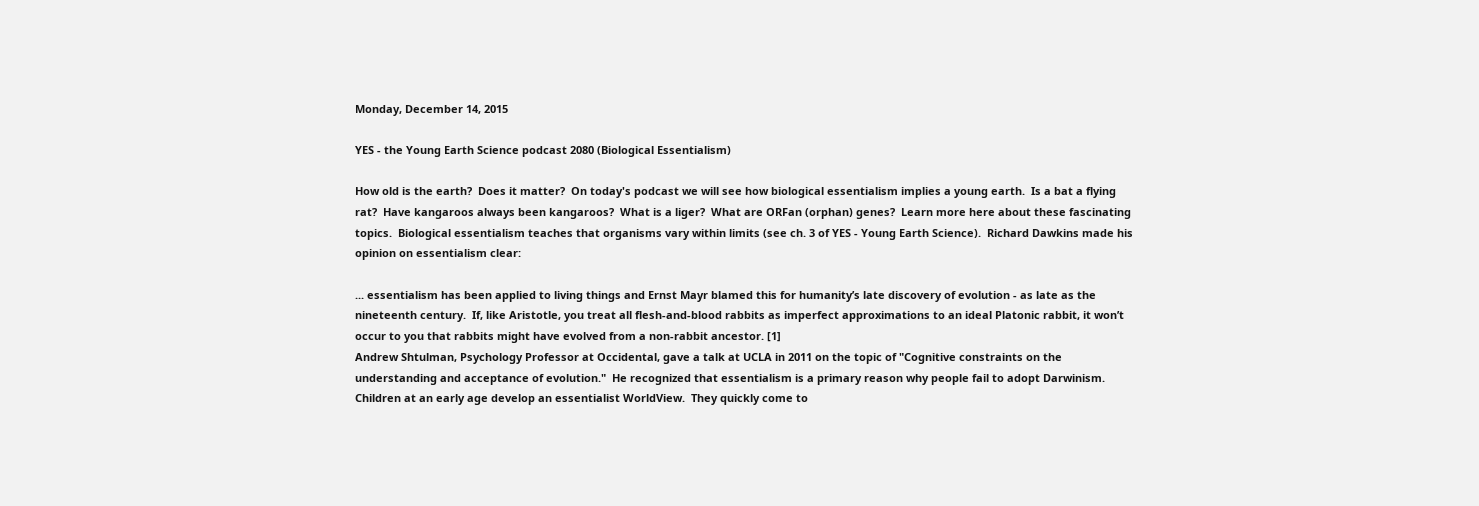Monday, December 14, 2015

YES - the Young Earth Science podcast 2080 (Biological Essentialism)

How old is the earth?  Does it matter?  On today's podcast we will see how biological essentialism implies a young earth.  Is a bat a flying rat?  Have kangaroos always been kangaroos?  What is a liger?  What are ORFan (orphan) genes?  Learn more here about these fascinating topics.  Biological essentialism teaches that organisms vary within limits (see ch. 3 of YES - Young Earth Science).  Richard Dawkins made his opinion on essentialism clear:

... essentialism has been applied to living things and Ernst Mayr blamed this for humanity’s late discovery of evolution - as late as the nineteenth century.  If, like Aristotle, you treat all flesh-and-blood rabbits as imperfect approximations to an ideal Platonic rabbit, it won’t occur to you that rabbits might have evolved from a non-rabbit ancestor. [1]
Andrew Shtulman, Psychology Professor at Occidental, gave a talk at UCLA in 2011 on the topic of "Cognitive constraints on the understanding and acceptance of evolution."  He recognized that essentialism is a primary reason why people fail to adopt Darwinism.  Children at an early age develop an essentialist WorldView.  They quickly come to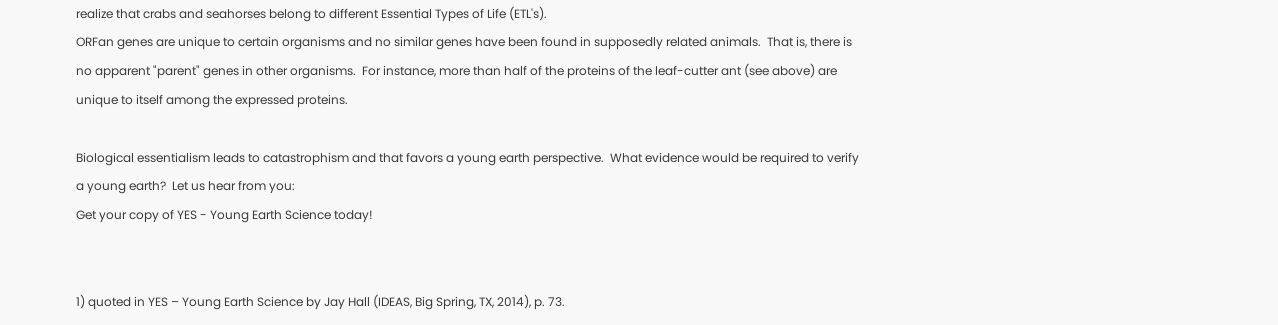realize that crabs and seahorses belong to different Essential Types of Life (ETL's).
ORFan genes are unique to certain organisms and no similar genes have been found in supposedly related animals.  That is, there is no apparent "parent" genes in other organisms.  For instance, more than half of the proteins of the leaf-cutter ant (see above) are unique to itself among the expressed proteins.

Biological essentialism leads to catastrophism and that favors a young earth perspective.  What evidence would be required to verify a young earth?  Let us hear from you:
Get your copy of YES - Young Earth Science today!


1) quoted in YES – Young Earth Science by Jay Hall (IDEAS, Big Spring, TX, 2014), p. 73.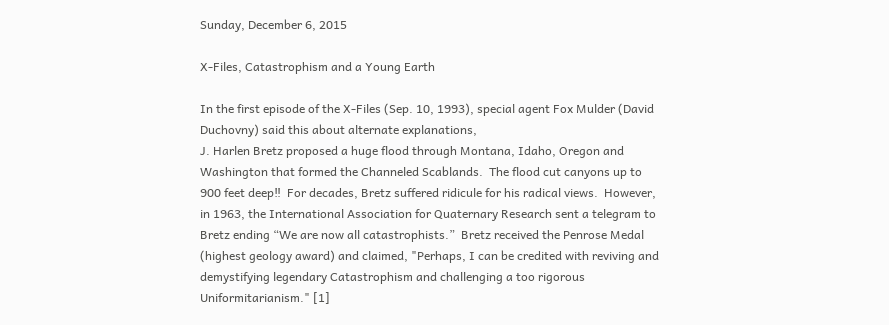Sunday, December 6, 2015

X-Files, Catastrophism and a Young Earth

In the first episode of the X-Files (Sep. 10, 1993), special agent Fox Mulder (David Duchovny) said this about alternate explanations,
J. Harlen Bretz proposed a huge flood through Montana, Idaho, Oregon and Washington that formed the Channeled Scablands.  The flood cut canyons up to 900 feet deep‼  For decades, Bretz suffered ridicule for his radical views.  However, in 1963, the International Association for Quaternary Research sent a telegram to Bretz ending “We are now all catastrophists.”  Bretz received the Penrose Medal (highest geology award) and claimed, "Perhaps, I can be credited with reviving and demystifying legendary Catastrophism and challenging a too rigorous Uniformitarianism." [1]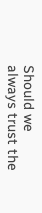Should we always trust the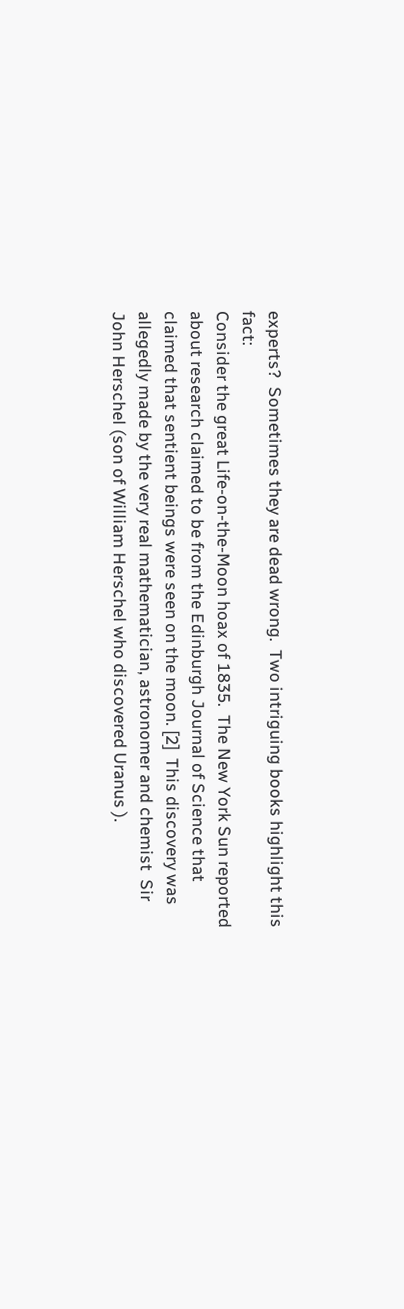experts?  Sometimes they are dead wrong.  Two intriguing books highlight this fact:
Consider the great Life-on-the-Moon hoax of 1835.  The New York Sun reported about research claimed to be from the Edinburgh Journal of Science that claimed that sentient beings were seen on the moon. [2]  This discovery was allegedly made by the very real mathematician, astronomer and chemist  Sir John Herschel (son of William Herschel who discovered Uranus ).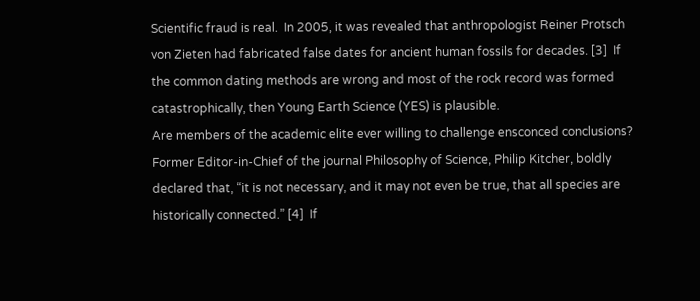Scientific fraud is real.  In 2005, it was revealed that anthropologist Reiner Protsch von Zieten had fabricated false dates for ancient human fossils for decades. [3]  If the common dating methods are wrong and most of the rock record was formed catastrophically, then Young Earth Science (YES) is plausible.
Are members of the academic elite ever willing to challenge ensconced conclusions?  Former Editor-in-Chief of the journal Philosophy of Science, Philip Kitcher, boldly declared that, “it is not necessary, and it may not even be true, that all species are historically connected.” [4]  If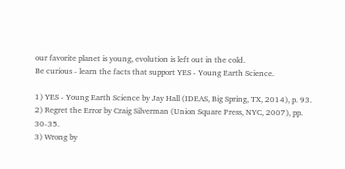our favorite planet is young, evolution is left out in the cold.
Be curious - learn the facts that support YES - Young Earth Science.

1) YES - Young Earth Science by Jay Hall (IDEAS, Big Spring, TX, 2014), p. 93.
2) Regret the Error by Craig Silverman (Union Square Press, NYC, 2007), pp. 30-35.
3) Wrong by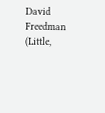David Freedman (Little,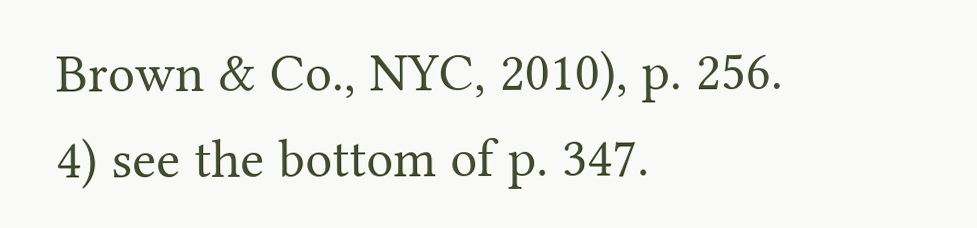Brown & Co., NYC, 2010), p. 256.
4) see the bottom of p. 347.